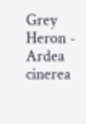Grey Heron - Ardea cinerea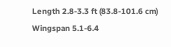Length 2.8-3.3 ft (83.8-101.6 cm)
Wingspan 5.1-6.4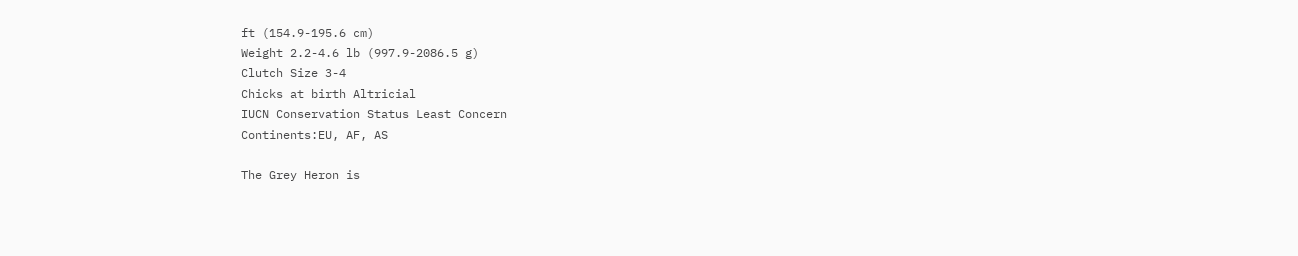ft (154.9-195.6 cm)
Weight 2.2-4.6 lb (997.9-2086.5 g)
Clutch Size 3-4
Chicks at birth Altricial
IUCN Conservation Status Least Concern
Continents:EU, AF, AS

The Grey Heron is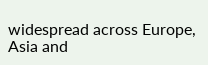widespread across Europe, Asia and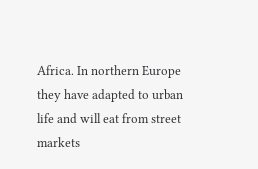Africa. In northern Europe they have adapted to urban life and will eat from street markets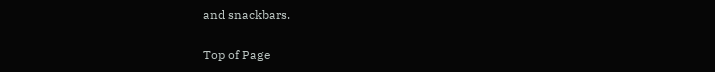and snackbars.

Top of Page